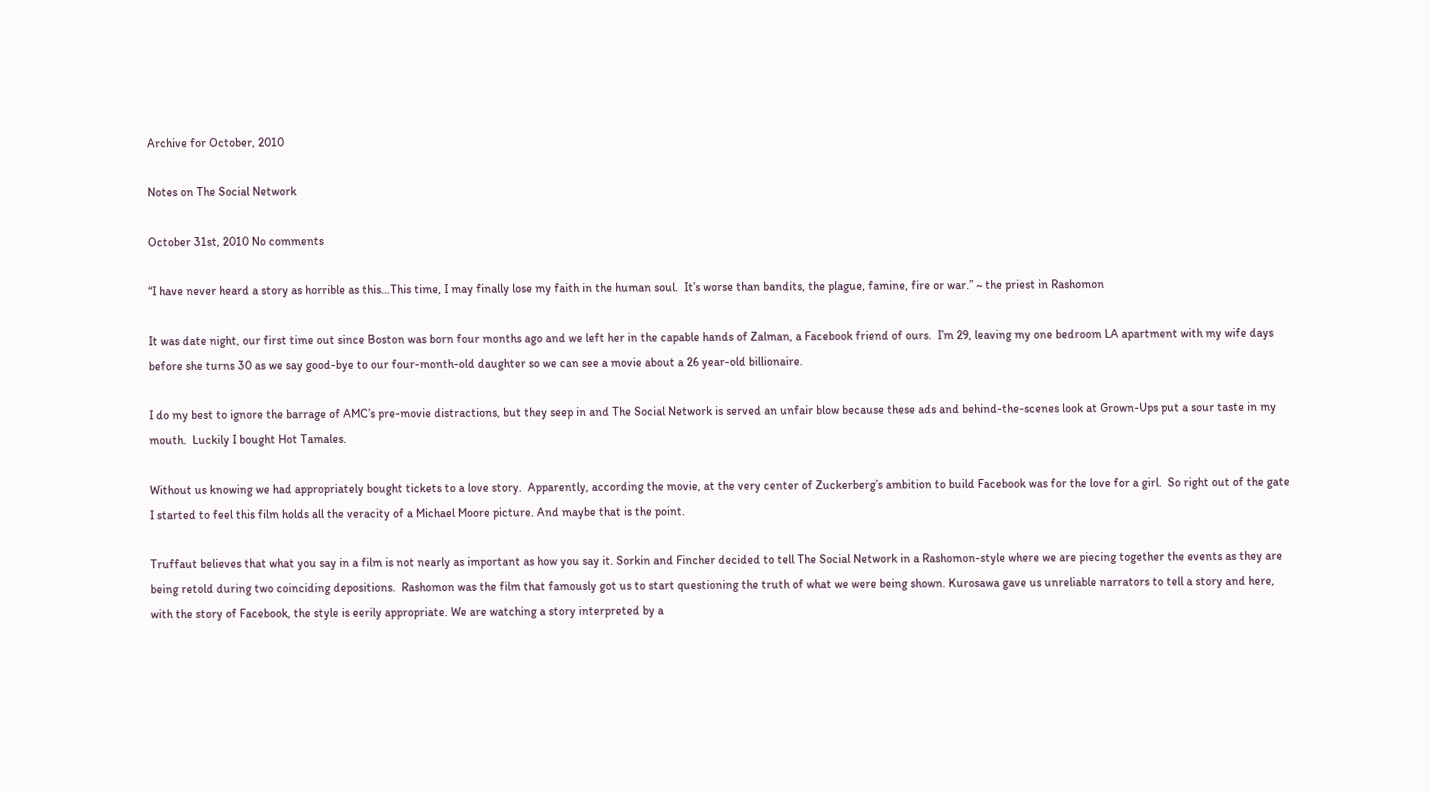Archive for October, 2010

Notes on The Social Network

October 31st, 2010 No comments

“I have never heard a story as horrible as this…This time, I may finally lose my faith in the human soul.  It’s worse than bandits, the plague, famine, fire or war.” ~ the priest in Rashomon

It was date night, our first time out since Boston was born four months ago and we left her in the capable hands of Zalman, a Facebook friend of ours.  I’m 29, leaving my one bedroom LA apartment with my wife days before she turns 30 as we say good-bye to our four-month-old daughter so we can see a movie about a 26 year-old billionaire.

I do my best to ignore the barrage of AMC’s pre-movie distractions, but they seep in and The Social Network is served an unfair blow because these ads and behind-the-scenes look at Grown-Ups put a sour taste in my mouth.  Luckily I bought Hot Tamales.

Without us knowing we had appropriately bought tickets to a love story.  Apparently, according the movie, at the very center of Zuckerberg’s ambition to build Facebook was for the love for a girl.  So right out of the gate I started to feel this film holds all the veracity of a Michael Moore picture. And maybe that is the point.

Truffaut believes that what you say in a film is not nearly as important as how you say it. Sorkin and Fincher decided to tell The Social Network in a Rashomon-style where we are piecing together the events as they are being retold during two coinciding depositions.  Rashomon was the film that famously got us to start questioning the truth of what we were being shown. Kurosawa gave us unreliable narrators to tell a story and here, with the story of Facebook, the style is eerily appropriate. We are watching a story interpreted by a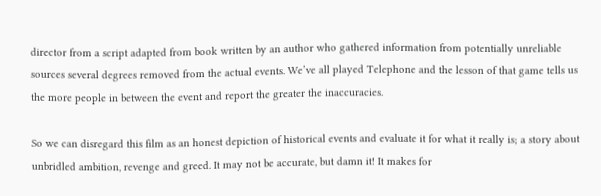director from a script adapted from book written by an author who gathered information from potentially unreliable sources several degrees removed from the actual events. We’ve all played Telephone and the lesson of that game tells us the more people in between the event and report the greater the inaccuracies.

So we can disregard this film as an honest depiction of historical events and evaluate it for what it really is; a story about unbridled ambition, revenge and greed. It may not be accurate, but damn it! It makes for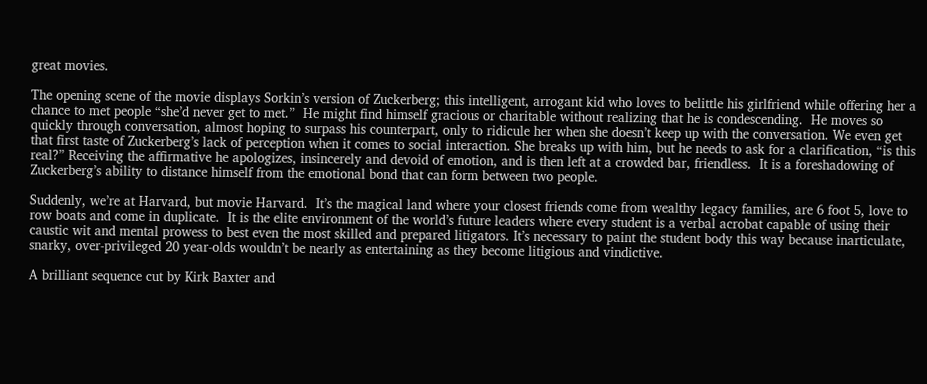great movies.

The opening scene of the movie displays Sorkin’s version of Zuckerberg; this intelligent, arrogant kid who loves to belittle his girlfriend while offering her a chance to met people “she’d never get to met.”  He might find himself gracious or charitable without realizing that he is condescending.  He moves so quickly through conversation, almost hoping to surpass his counterpart, only to ridicule her when she doesn’t keep up with the conversation. We even get that first taste of Zuckerberg’s lack of perception when it comes to social interaction. She breaks up with him, but he needs to ask for a clarification, “is this real?” Receiving the affirmative he apologizes, insincerely and devoid of emotion, and is then left at a crowded bar, friendless.  It is a foreshadowing of Zuckerberg’s ability to distance himself from the emotional bond that can form between two people.

Suddenly, we’re at Harvard, but movie Harvard.  It’s the magical land where your closest friends come from wealthy legacy families, are 6 foot 5, love to row boats and come in duplicate.  It is the elite environment of the world’s future leaders where every student is a verbal acrobat capable of using their caustic wit and mental prowess to best even the most skilled and prepared litigators. It’s necessary to paint the student body this way because inarticulate, snarky, over-privileged 20 year-olds wouldn’t be nearly as entertaining as they become litigious and vindictive.

A brilliant sequence cut by Kirk Baxter and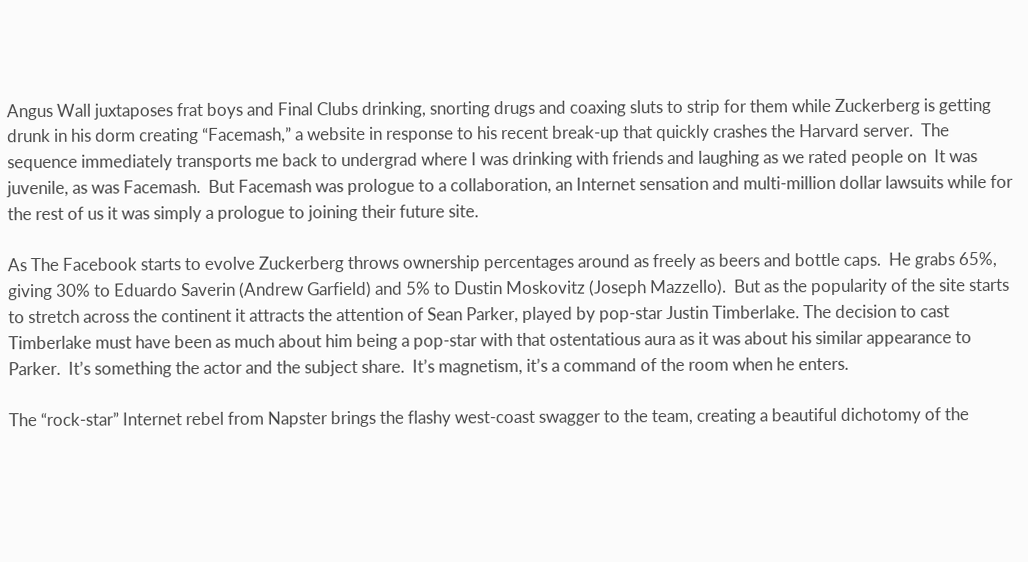Angus Wall juxtaposes frat boys and Final Clubs drinking, snorting drugs and coaxing sluts to strip for them while Zuckerberg is getting drunk in his dorm creating “Facemash,” a website in response to his recent break-up that quickly crashes the Harvard server.  The sequence immediately transports me back to undergrad where I was drinking with friends and laughing as we rated people on  It was juvenile, as was Facemash.  But Facemash was prologue to a collaboration, an Internet sensation and multi-million dollar lawsuits while for the rest of us it was simply a prologue to joining their future site.

As The Facebook starts to evolve Zuckerberg throws ownership percentages around as freely as beers and bottle caps.  He grabs 65%, giving 30% to Eduardo Saverin (Andrew Garfield) and 5% to Dustin Moskovitz (Joseph Mazzello).  But as the popularity of the site starts to stretch across the continent it attracts the attention of Sean Parker, played by pop-star Justin Timberlake. The decision to cast Timberlake must have been as much about him being a pop-star with that ostentatious aura as it was about his similar appearance to Parker.  It’s something the actor and the subject share.  It’s magnetism, it’s a command of the room when he enters.

The “rock-star” Internet rebel from Napster brings the flashy west-coast swagger to the team, creating a beautiful dichotomy of the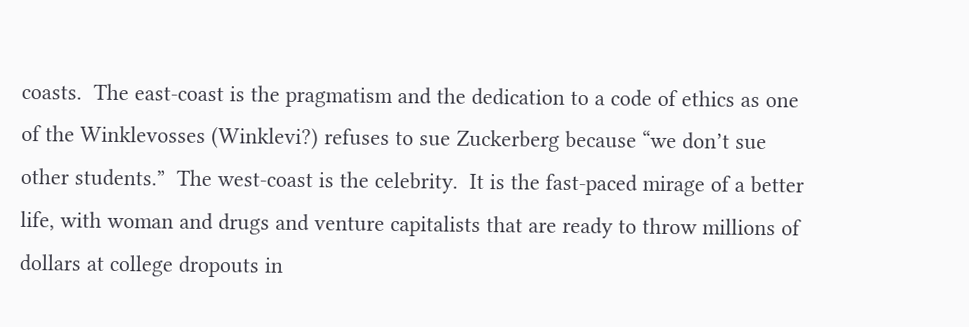coasts.  The east-coast is the pragmatism and the dedication to a code of ethics as one of the Winklevosses (Winklevi?) refuses to sue Zuckerberg because “we don’t sue other students.”  The west-coast is the celebrity.  It is the fast-paced mirage of a better life, with woman and drugs and venture capitalists that are ready to throw millions of dollars at college dropouts in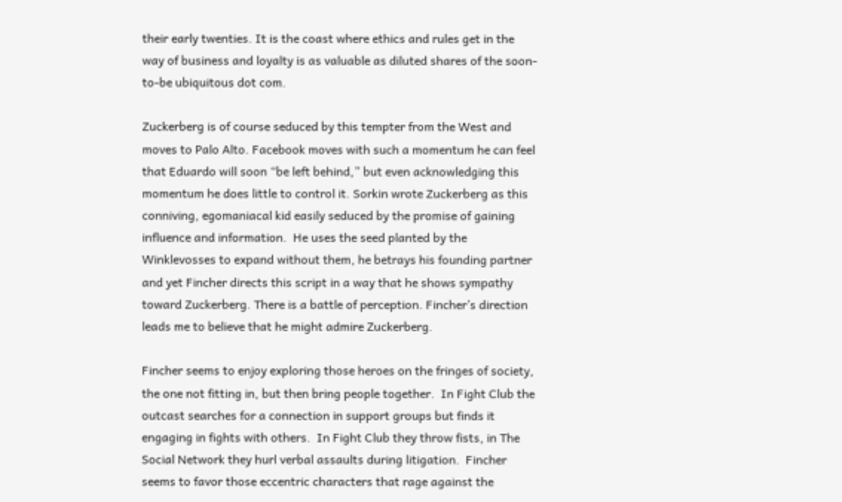their early twenties. It is the coast where ethics and rules get in the way of business and loyalty is as valuable as diluted shares of the soon-to-be ubiquitous dot com.

Zuckerberg is of course seduced by this tempter from the West and moves to Palo Alto. Facebook moves with such a momentum he can feel that Eduardo will soon “be left behind,” but even acknowledging this momentum he does little to control it. Sorkin wrote Zuckerberg as this conniving, egomaniacal kid easily seduced by the promise of gaining influence and information.  He uses the seed planted by the Winklevosses to expand without them, he betrays his founding partner and yet Fincher directs this script in a way that he shows sympathy toward Zuckerberg. There is a battle of perception. Fincher’s direction leads me to believe that he might admire Zuckerberg.

Fincher seems to enjoy exploring those heroes on the fringes of society, the one not fitting in, but then bring people together.  In Fight Club the outcast searches for a connection in support groups but finds it engaging in fights with others.  In Fight Club they throw fists, in The Social Network they hurl verbal assaults during litigation.  Fincher seems to favor those eccentric characters that rage against the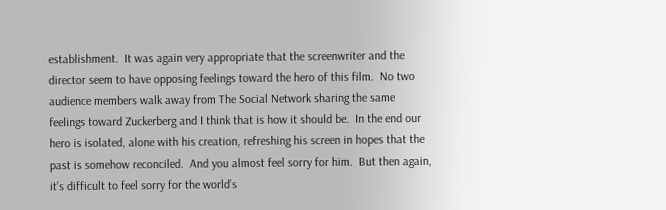establishment.  It was again very appropriate that the screenwriter and the director seem to have opposing feelings toward the hero of this film.  No two audience members walk away from The Social Network sharing the same feelings toward Zuckerberg and I think that is how it should be.  In the end our hero is isolated, alone with his creation, refreshing his screen in hopes that the past is somehow reconciled.  And you almost feel sorry for him.  But then again, it’s difficult to feel sorry for the world’s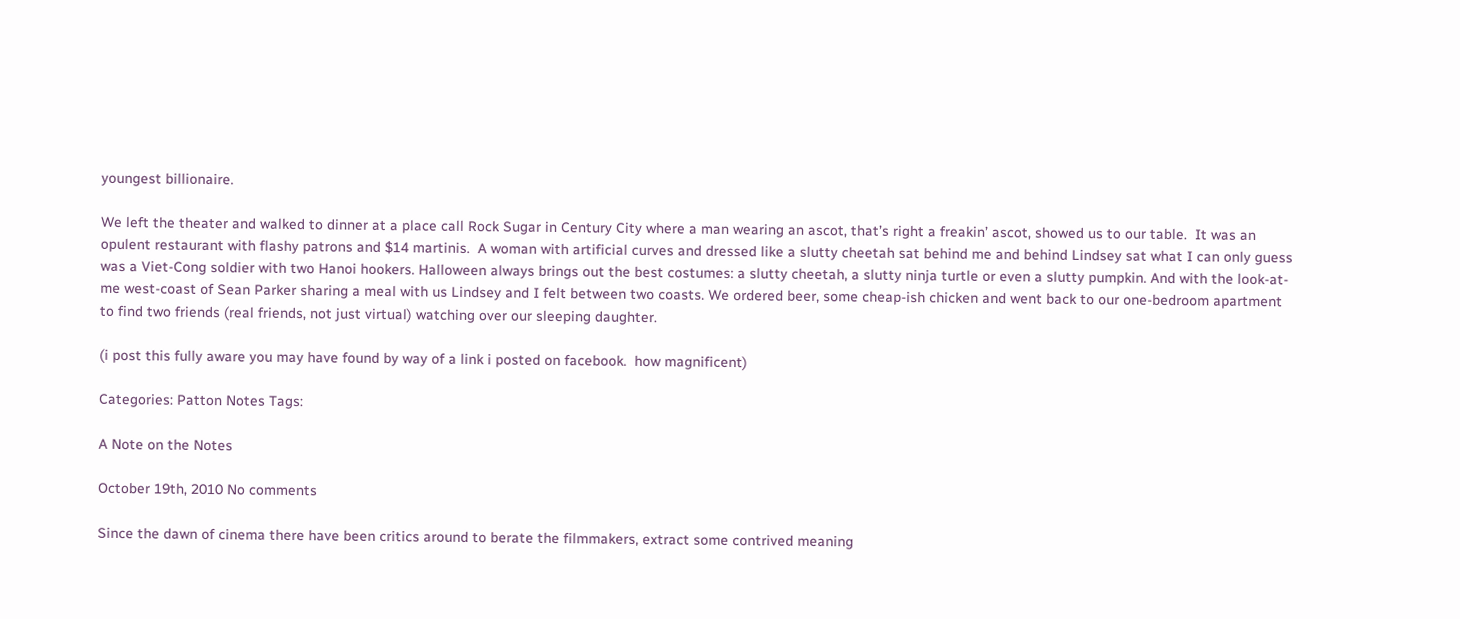youngest billionaire.

We left the theater and walked to dinner at a place call Rock Sugar in Century City where a man wearing an ascot, that’s right a freakin’ ascot, showed us to our table.  It was an opulent restaurant with flashy patrons and $14 martinis.  A woman with artificial curves and dressed like a slutty cheetah sat behind me and behind Lindsey sat what I can only guess was a Viet-Cong soldier with two Hanoi hookers. Halloween always brings out the best costumes: a slutty cheetah, a slutty ninja turtle or even a slutty pumpkin. And with the look-at-me west-coast of Sean Parker sharing a meal with us Lindsey and I felt between two coasts. We ordered beer, some cheap-ish chicken and went back to our one-bedroom apartment to find two friends (real friends, not just virtual) watching over our sleeping daughter.

(i post this fully aware you may have found by way of a link i posted on facebook.  how magnificent)

Categories: Patton Notes Tags:

A Note on the Notes

October 19th, 2010 No comments

Since the dawn of cinema there have been critics around to berate the filmmakers, extract some contrived meaning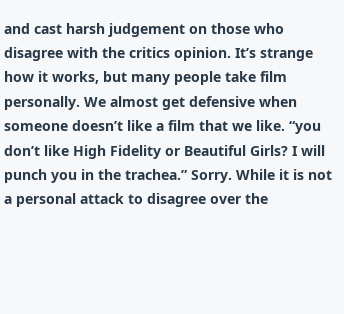and cast harsh judgement on those who disagree with the critics opinion. It’s strange how it works, but many people take film personally. We almost get defensive when someone doesn’t like a film that we like. “you don’t like High Fidelity or Beautiful Girls? I will punch you in the trachea.” Sorry. While it is not a personal attack to disagree over the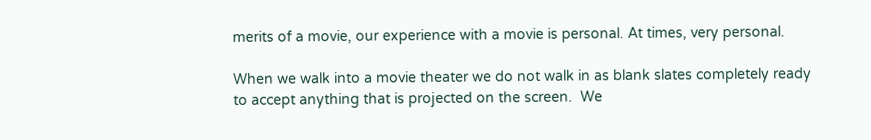merits of a movie, our experience with a movie is personal. At times, very personal.

When we walk into a movie theater we do not walk in as blank slates completely ready to accept anything that is projected on the screen.  We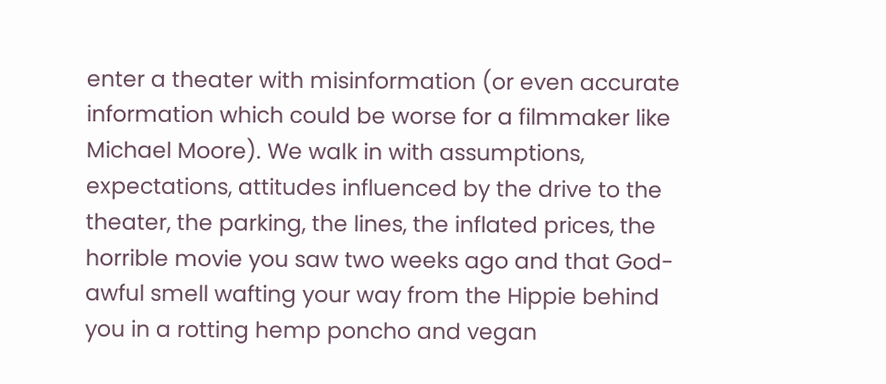enter a theater with misinformation (or even accurate information which could be worse for a filmmaker like Michael Moore). We walk in with assumptions, expectations, attitudes influenced by the drive to the theater, the parking, the lines, the inflated prices, the horrible movie you saw two weeks ago and that God-awful smell wafting your way from the Hippie behind you in a rotting hemp poncho and vegan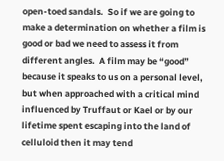open-toed sandals.  So if we are going to make a determination on whether a film is good or bad we need to assess it from different angles.  A film may be “good” because it speaks to us on a personal level, but when approached with a critical mind influenced by Truffaut or Kael or by our lifetime spent escaping into the land of celluloid then it may tend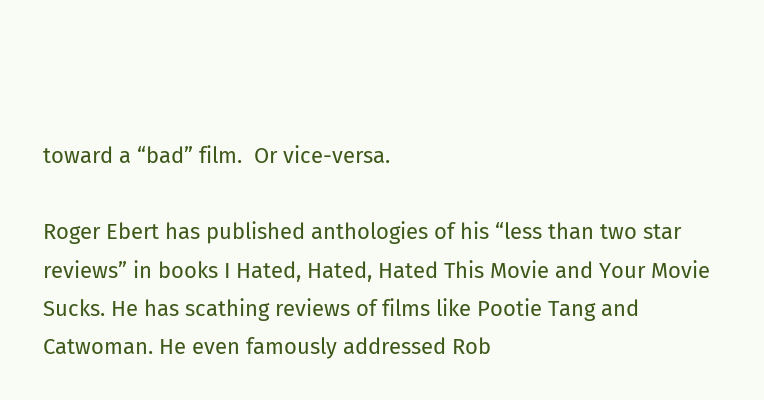toward a “bad” film.  Or vice-versa.

Roger Ebert has published anthologies of his “less than two star reviews” in books I Hated, Hated, Hated This Movie and Your Movie Sucks. He has scathing reviews of films like Pootie Tang and Catwoman. He even famously addressed Rob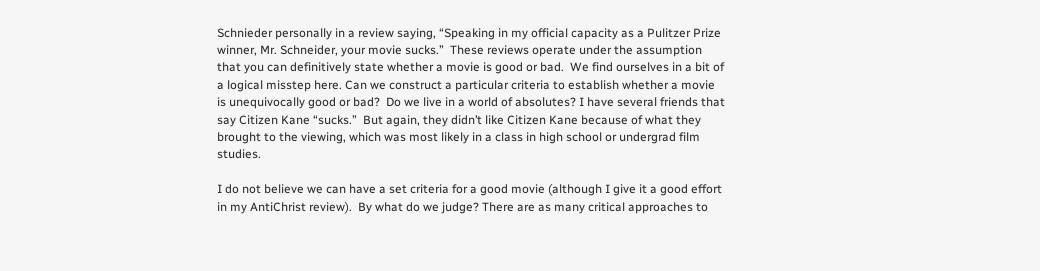Schnieder personally in a review saying, “Speaking in my official capacity as a Pulitzer Prize winner, Mr. Schneider, your movie sucks.”  These reviews operate under the assumption that you can definitively state whether a movie is good or bad.  We find ourselves in a bit of a logical misstep here. Can we construct a particular criteria to establish whether a movie is unequivocally good or bad?  Do we live in a world of absolutes? I have several friends that say Citizen Kane “sucks.”  But again, they didn’t like Citizen Kane because of what they brought to the viewing, which was most likely in a class in high school or undergrad film studies.

I do not believe we can have a set criteria for a good movie (although I give it a good effort in my AntiChrist review).  By what do we judge? There are as many critical approaches to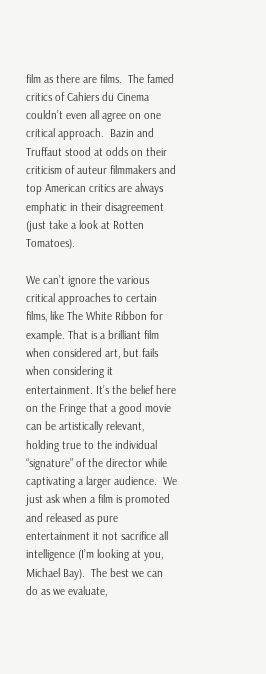film as there are films.  The famed critics of Cahiers du Cinema couldn’t even all agree on one critical approach.  Bazin and Truffaut stood at odds on their criticism of auteur filmmakers and top American critics are always emphatic in their disagreement (just take a look at Rotten Tomatoes).

We can’t ignore the various critical approaches to certain films, like The White Ribbon for example. That is a brilliant film when considered art, but fails when considering it entertainment. It’s the belief here on the Fringe that a good movie can be artistically relevant, holding true to the individual “signature” of the director while captivating a larger audience.  We just ask when a film is promoted and released as pure entertainment it not sacrifice all intelligence (I’m looking at you, Michael Bay).  The best we can do as we evaluate,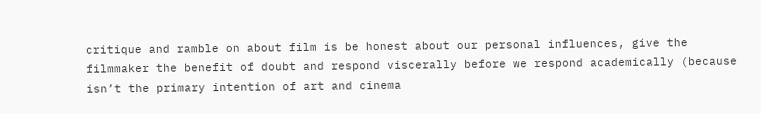critique and ramble on about film is be honest about our personal influences, give the filmmaker the benefit of doubt and respond viscerally before we respond academically (because isn’t the primary intention of art and cinema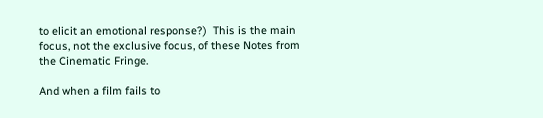to elicit an emotional response?)  This is the main focus, not the exclusive focus, of these Notes from the Cinematic Fringe.

And when a film fails to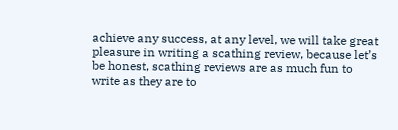achieve any success, at any level, we will take great pleasure in writing a scathing review, because let’s be honest, scathing reviews are as much fun to write as they are to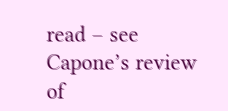read – see Capone’s review of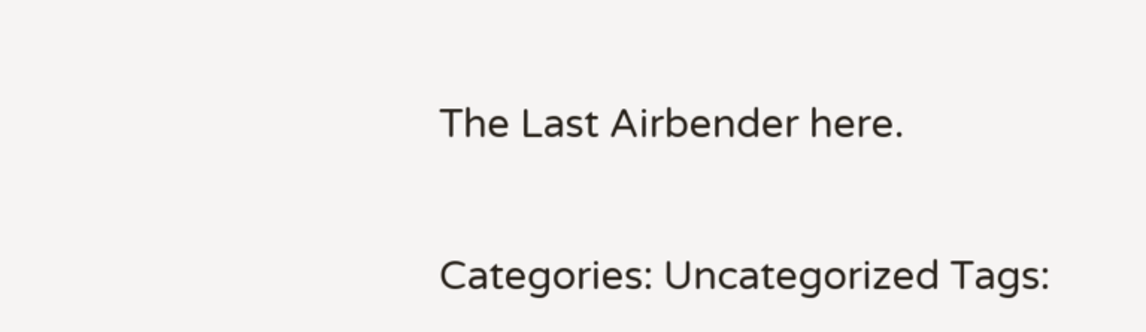The Last Airbender here.

Categories: Uncategorized Tags: